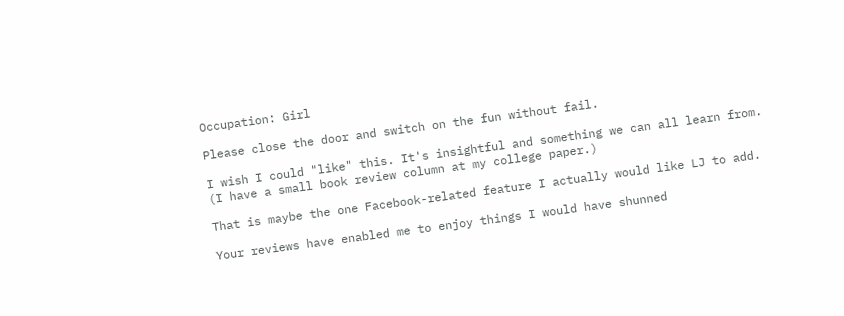Occupation: Girl

Please close the door and switch on the fun without fail.

I wish I could "like" this. It's insightful and something we can all learn from. (I have a small book review column at my college paper.)

That is maybe the one Facebook-related feature I actually would like LJ to add.

Your reviews have enabled me to enjoy things I would have shunned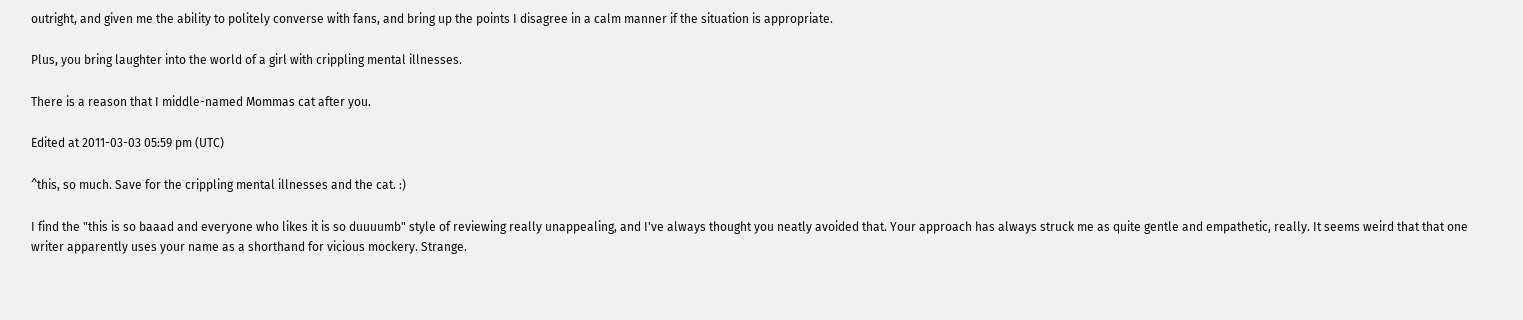outright, and given me the ability to politely converse with fans, and bring up the points I disagree in a calm manner if the situation is appropriate.

Plus, you bring laughter into the world of a girl with crippling mental illnesses.

There is a reason that I middle-named Mommas cat after you.

Edited at 2011-03-03 05:59 pm (UTC)

^this, so much. Save for the crippling mental illnesses and the cat. :)

I find the "this is so baaad and everyone who likes it is so duuuumb" style of reviewing really unappealing, and I've always thought you neatly avoided that. Your approach has always struck me as quite gentle and empathetic, really. It seems weird that that one writer apparently uses your name as a shorthand for vicious mockery. Strange.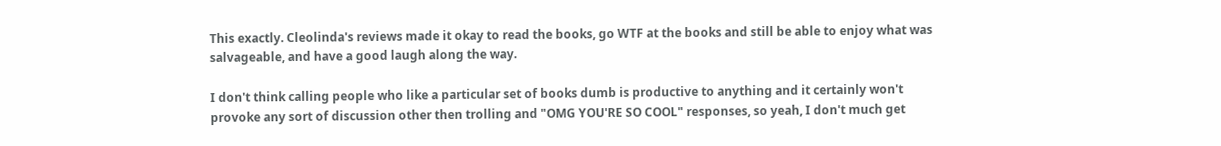This exactly. Cleolinda's reviews made it okay to read the books, go WTF at the books and still be able to enjoy what was salvageable, and have a good laugh along the way.

I don't think calling people who like a particular set of books dumb is productive to anything and it certainly won't provoke any sort of discussion other then trolling and "OMG YOU'RE SO COOL" responses, so yeah, I don't much get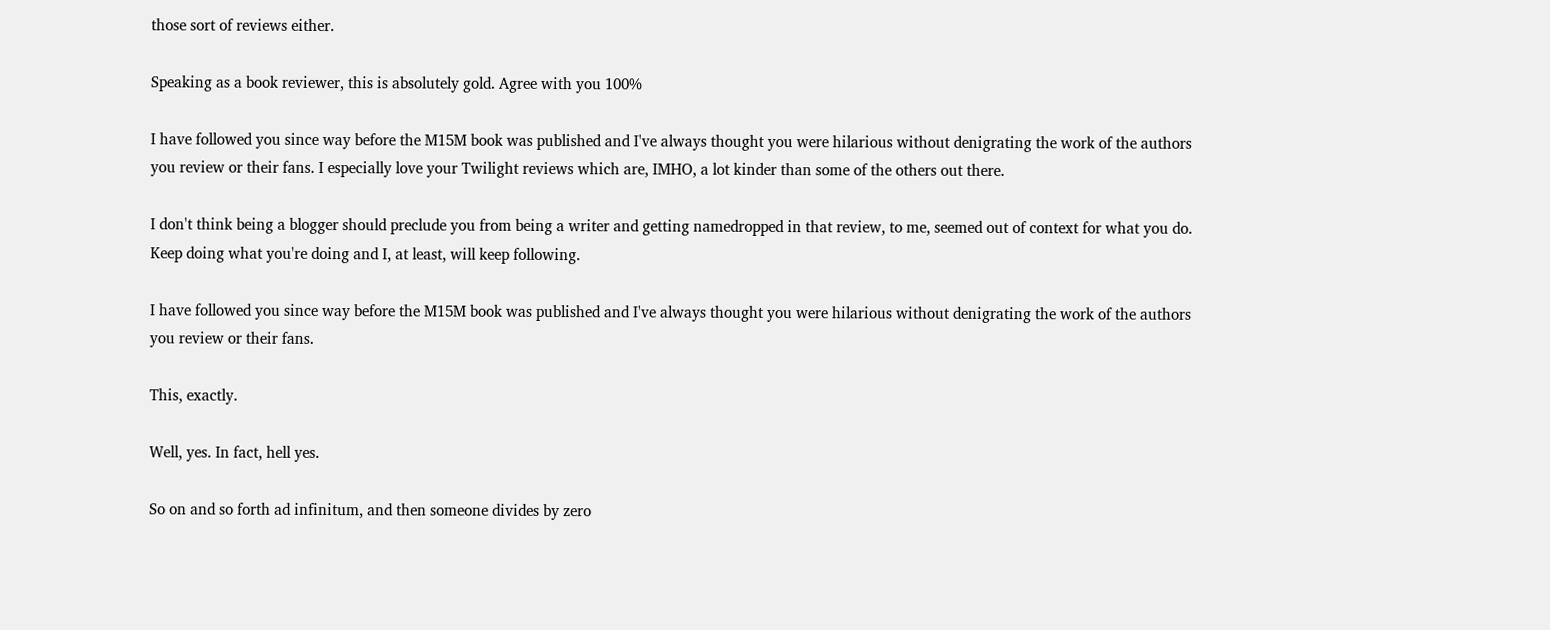those sort of reviews either.

Speaking as a book reviewer, this is absolutely gold. Agree with you 100%

I have followed you since way before the M15M book was published and I've always thought you were hilarious without denigrating the work of the authors you review or their fans. I especially love your Twilight reviews which are, IMHO, a lot kinder than some of the others out there.

I don't think being a blogger should preclude you from being a writer and getting namedropped in that review, to me, seemed out of context for what you do. Keep doing what you're doing and I, at least, will keep following.

I have followed you since way before the M15M book was published and I've always thought you were hilarious without denigrating the work of the authors you review or their fans.

This, exactly.

Well, yes. In fact, hell yes.

So on and so forth ad infinitum, and then someone divides by zero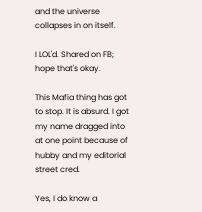and the universe collapses in on itself.

I LOL'd. Shared on FB; hope that's okay.

This Mafia thing has got to stop. It is absurd. I got my name dragged into at one point because of hubby and my editorial street cred.

Yes, I do know a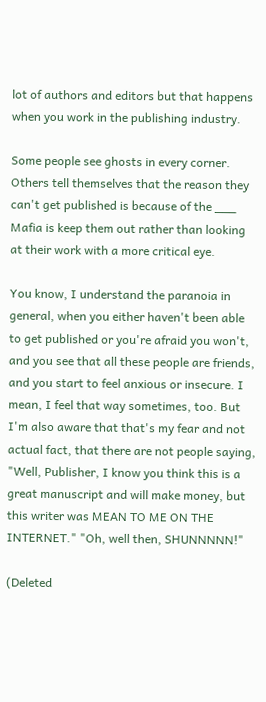lot of authors and editors but that happens when you work in the publishing industry.

Some people see ghosts in every corner. Others tell themselves that the reason they can't get published is because of the ___ Mafia is keep them out rather than looking at their work with a more critical eye.

You know, I understand the paranoia in general, when you either haven't been able to get published or you're afraid you won't, and you see that all these people are friends, and you start to feel anxious or insecure. I mean, I feel that way sometimes, too. But I'm also aware that that's my fear and not actual fact, that there are not people saying, "Well, Publisher, I know you think this is a great manuscript and will make money, but this writer was MEAN TO ME ON THE INTERNET." "Oh, well then, SHUNNNNN!"

(Deleted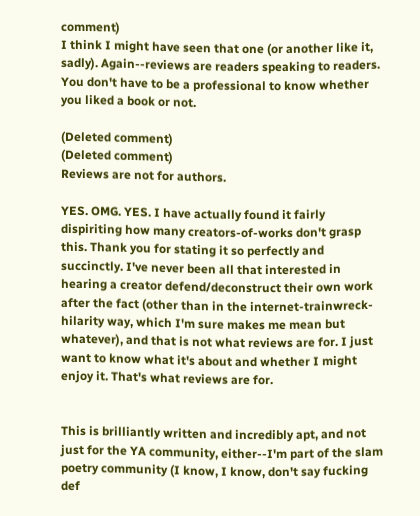comment)
I think I might have seen that one (or another like it, sadly). Again--reviews are readers speaking to readers. You don't have to be a professional to know whether you liked a book or not.

(Deleted comment)
(Deleted comment)
Reviews are not for authors.

YES. OMG. YES. I have actually found it fairly dispiriting how many creators-of-works don't grasp this. Thank you for stating it so perfectly and succinctly. I've never been all that interested in hearing a creator defend/deconstruct their own work after the fact (other than in the internet-trainwreck-hilarity way, which I'm sure makes me mean but whatever), and that is not what reviews are for. I just want to know what it's about and whether I might enjoy it. That's what reviews are for.


This is brilliantly written and incredibly apt, and not just for the YA community, either--I'm part of the slam poetry community (I know, I know, don't say fucking def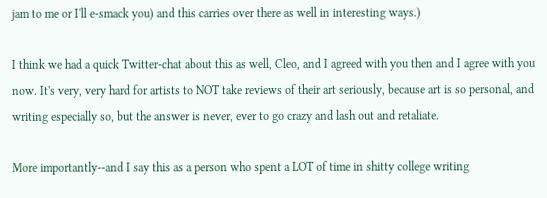jam to me or I'll e-smack you) and this carries over there as well in interesting ways.)

I think we had a quick Twitter-chat about this as well, Cleo, and I agreed with you then and I agree with you now. It's very, very hard for artists to NOT take reviews of their art seriously, because art is so personal, and writing especially so, but the answer is never, ever to go crazy and lash out and retaliate.

More importantly--and I say this as a person who spent a LOT of time in shitty college writing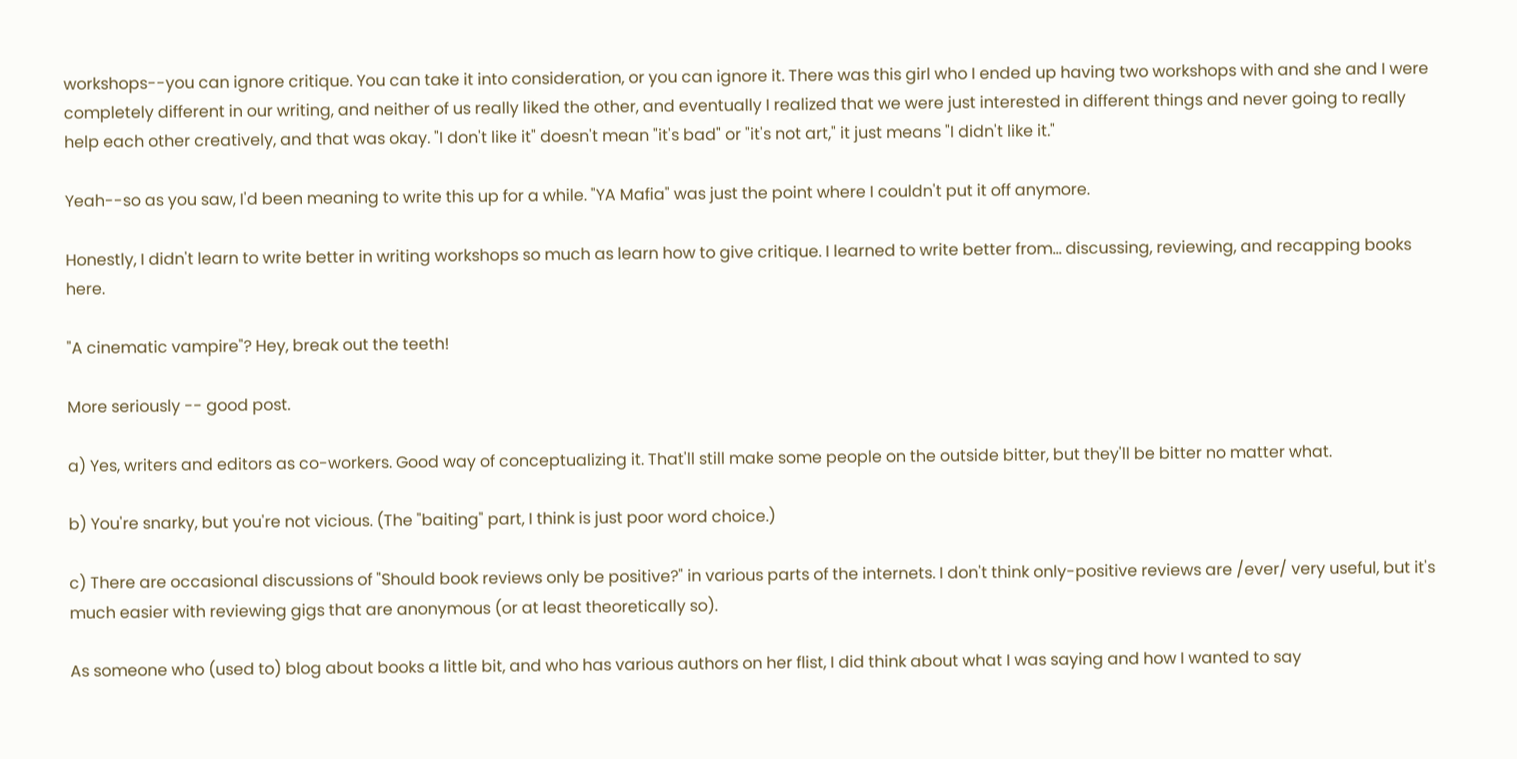workshops--you can ignore critique. You can take it into consideration, or you can ignore it. There was this girl who I ended up having two workshops with and she and I were completely different in our writing, and neither of us really liked the other, and eventually I realized that we were just interested in different things and never going to really help each other creatively, and that was okay. "I don't like it" doesn't mean "it's bad" or "it's not art," it just means "I didn't like it."

Yeah--so as you saw, I'd been meaning to write this up for a while. "YA Mafia" was just the point where I couldn't put it off anymore.

Honestly, I didn't learn to write better in writing workshops so much as learn how to give critique. I learned to write better from... discussing, reviewing, and recapping books here.

"A cinematic vampire"? Hey, break out the teeth!

More seriously -- good post.

a) Yes, writers and editors as co-workers. Good way of conceptualizing it. That'll still make some people on the outside bitter, but they'll be bitter no matter what.

b) You're snarky, but you're not vicious. (The "baiting" part, I think is just poor word choice.)

c) There are occasional discussions of "Should book reviews only be positive?" in various parts of the internets. I don't think only-positive reviews are /ever/ very useful, but it's much easier with reviewing gigs that are anonymous (or at least theoretically so).

As someone who (used to) blog about books a little bit, and who has various authors on her flist, I did think about what I was saying and how I wanted to say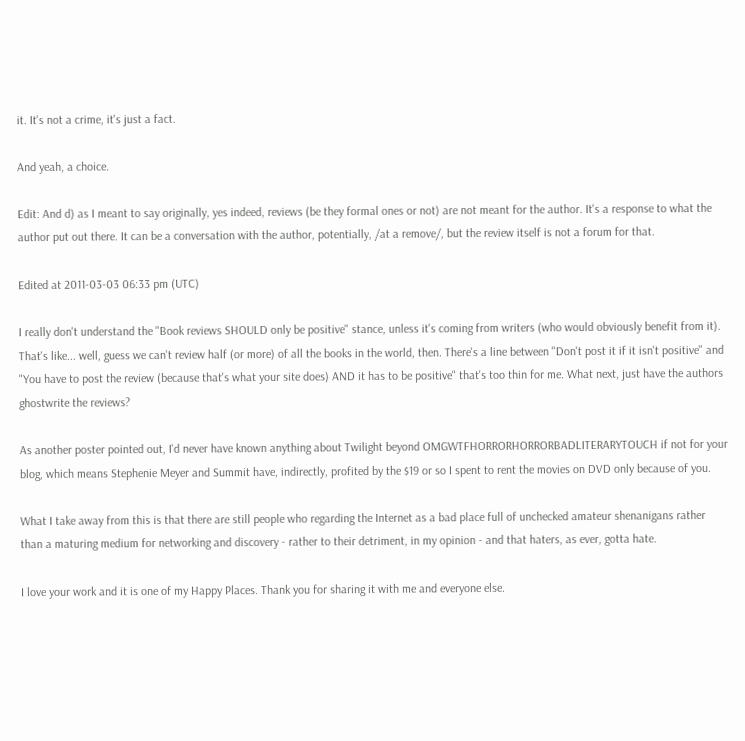it. It's not a crime, it's just a fact.

And yeah, a choice.

Edit: And d) as I meant to say originally, yes indeed, reviews (be they formal ones or not) are not meant for the author. It's a response to what the author put out there. It can be a conversation with the author, potentially, /at a remove/, but the review itself is not a forum for that.

Edited at 2011-03-03 06:33 pm (UTC)

I really don't understand the "Book reviews SHOULD only be positive" stance, unless it's coming from writers (who would obviously benefit from it). That's like... well, guess we can't review half (or more) of all the books in the world, then. There's a line between "Don't post it if it isn't positive" and "You have to post the review (because that's what your site does) AND it has to be positive" that's too thin for me. What next, just have the authors ghostwrite the reviews?

As another poster pointed out, I'd never have known anything about Twilight beyond OMGWTFHORRORHORRORBADLITERARYTOUCH if not for your blog, which means Stephenie Meyer and Summit have, indirectly, profited by the $19 or so I spent to rent the movies on DVD only because of you.

What I take away from this is that there are still people who regarding the Internet as a bad place full of unchecked amateur shenanigans rather than a maturing medium for networking and discovery - rather to their detriment, in my opinion - and that haters, as ever, gotta hate.

I love your work and it is one of my Happy Places. Thank you for sharing it with me and everyone else.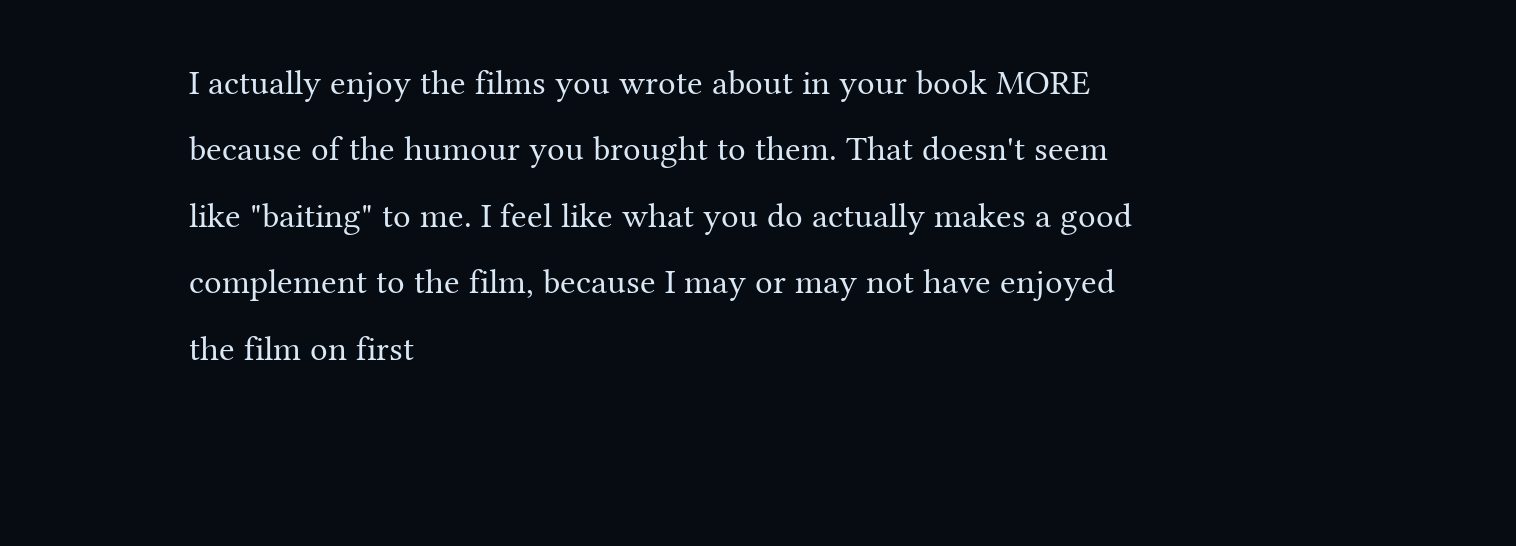I actually enjoy the films you wrote about in your book MORE because of the humour you brought to them. That doesn't seem like "baiting" to me. I feel like what you do actually makes a good complement to the film, because I may or may not have enjoyed the film on first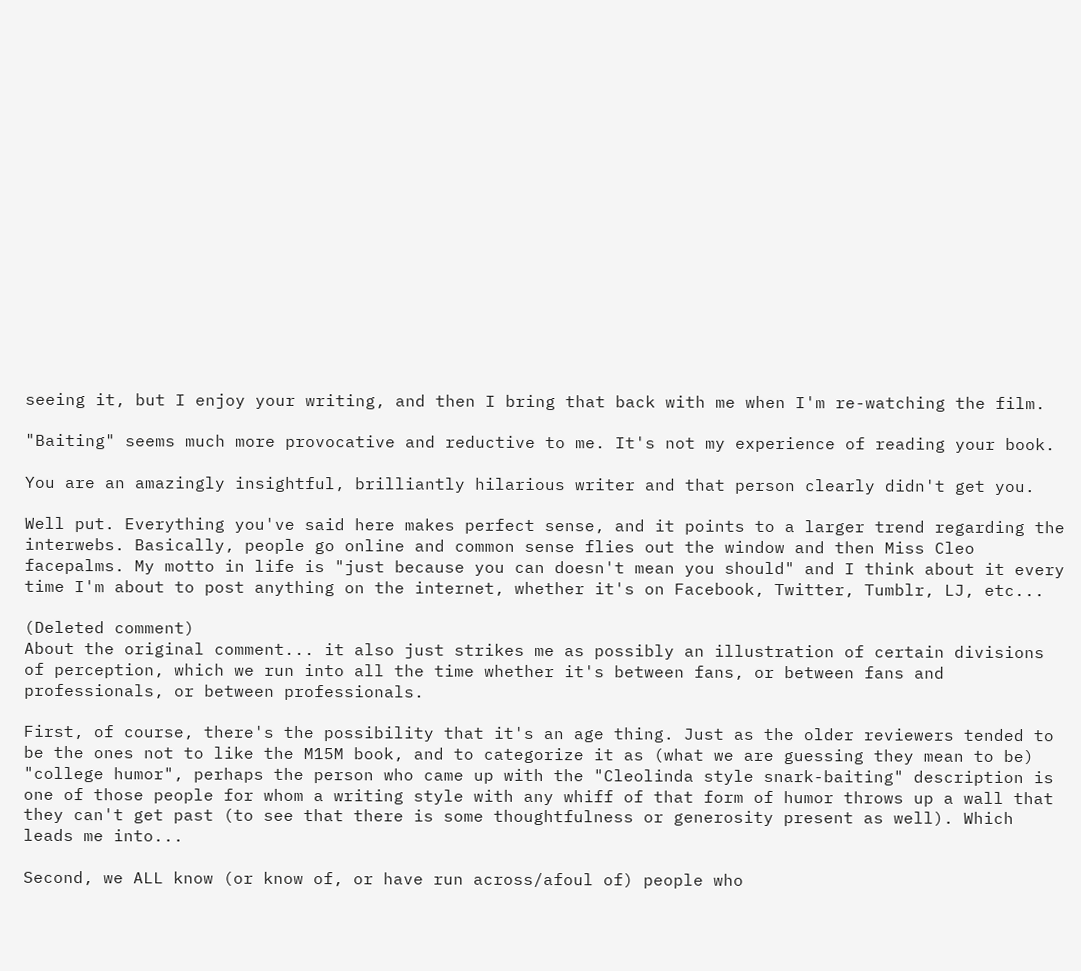seeing it, but I enjoy your writing, and then I bring that back with me when I'm re-watching the film.

"Baiting" seems much more provocative and reductive to me. It's not my experience of reading your book.

You are an amazingly insightful, brilliantly hilarious writer and that person clearly didn't get you.

Well put. Everything you've said here makes perfect sense, and it points to a larger trend regarding the interwebs. Basically, people go online and common sense flies out the window and then Miss Cleo facepalms. My motto in life is "just because you can doesn't mean you should" and I think about it every time I'm about to post anything on the internet, whether it's on Facebook, Twitter, Tumblr, LJ, etc...

(Deleted comment)
About the original comment... it also just strikes me as possibly an illustration of certain divisions of perception, which we run into all the time whether it's between fans, or between fans and professionals, or between professionals.

First, of course, there's the possibility that it's an age thing. Just as the older reviewers tended to be the ones not to like the M15M book, and to categorize it as (what we are guessing they mean to be) "college humor", perhaps the person who came up with the "Cleolinda style snark-baiting" description is one of those people for whom a writing style with any whiff of that form of humor throws up a wall that they can't get past (to see that there is some thoughtfulness or generosity present as well). Which leads me into...

Second, we ALL know (or know of, or have run across/afoul of) people who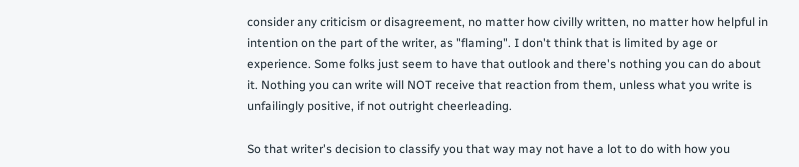consider any criticism or disagreement, no matter how civilly written, no matter how helpful in intention on the part of the writer, as "flaming". I don't think that is limited by age or experience. Some folks just seem to have that outlook and there's nothing you can do about it. Nothing you can write will NOT receive that reaction from them, unless what you write is unfailingly positive, if not outright cheerleading.

So that writer's decision to classify you that way may not have a lot to do with how you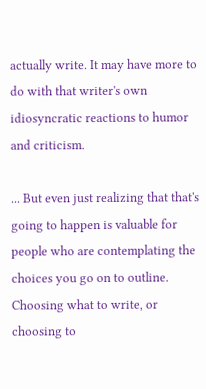actually write. It may have more to do with that writer's own idiosyncratic reactions to humor and criticism.

... But even just realizing that that's going to happen is valuable for people who are contemplating the choices you go on to outline. Choosing what to write, or choosing to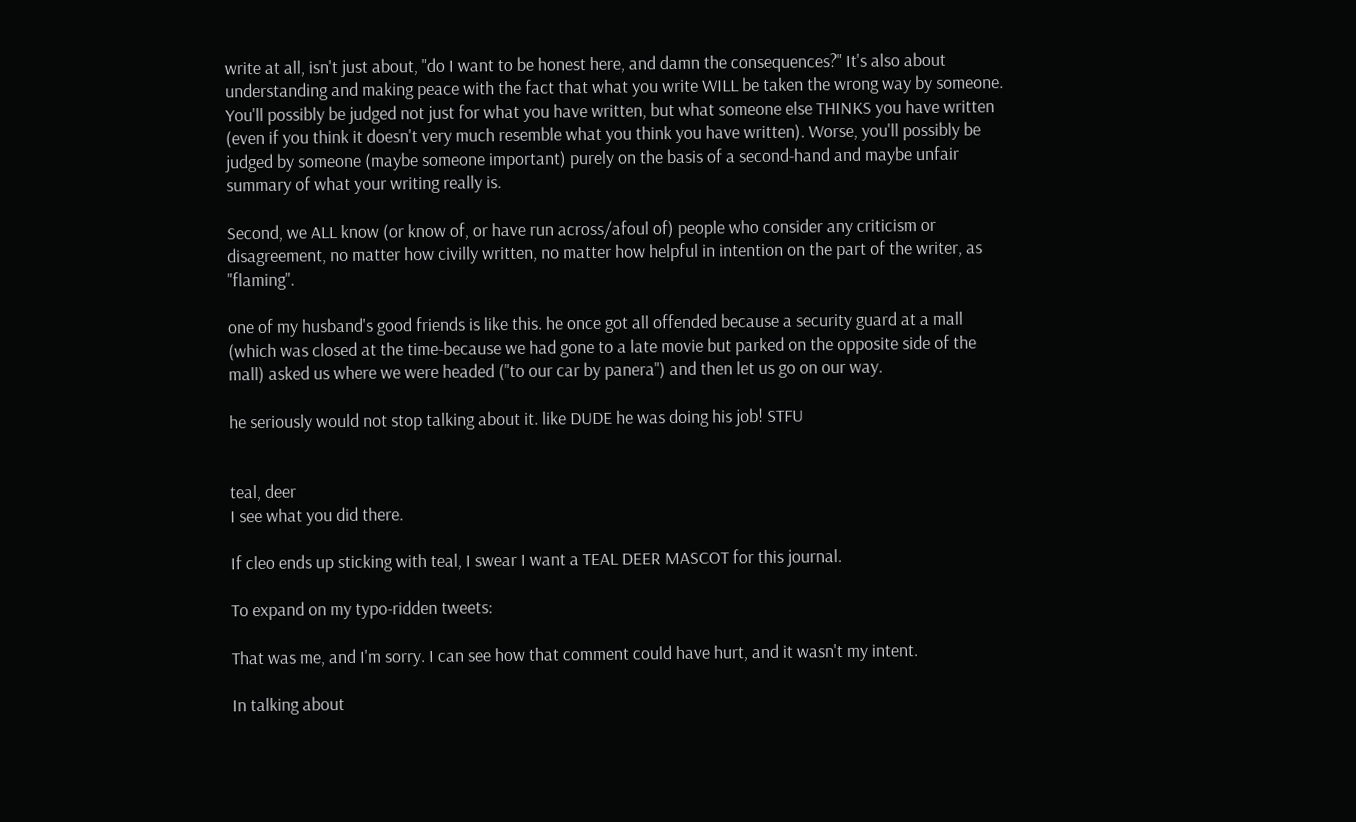write at all, isn't just about, "do I want to be honest here, and damn the consequences?" It's also about understanding and making peace with the fact that what you write WILL be taken the wrong way by someone. You'll possibly be judged not just for what you have written, but what someone else THINKS you have written (even if you think it doesn't very much resemble what you think you have written). Worse, you'll possibly be judged by someone (maybe someone important) purely on the basis of a second-hand and maybe unfair summary of what your writing really is.

Second, we ALL know (or know of, or have run across/afoul of) people who consider any criticism or disagreement, no matter how civilly written, no matter how helpful in intention on the part of the writer, as "flaming".

one of my husband's good friends is like this. he once got all offended because a security guard at a mall (which was closed at the time-because we had gone to a late movie but parked on the opposite side of the mall) asked us where we were headed ("to our car by panera") and then let us go on our way.

he seriously would not stop talking about it. like DUDE he was doing his job! STFU


teal, deer
I see what you did there.

If cleo ends up sticking with teal, I swear I want a TEAL DEER MASCOT for this journal.

To expand on my typo-ridden tweets:

That was me, and I'm sorry. I can see how that comment could have hurt, and it wasn't my intent.

In talking about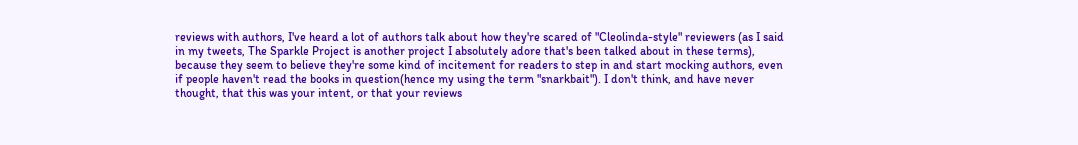reviews with authors, I've heard a lot of authors talk about how they're scared of "Cleolinda-style" reviewers (as I said in my tweets, The Sparkle Project is another project I absolutely adore that's been talked about in these terms), because they seem to believe they're some kind of incitement for readers to step in and start mocking authors, even if people haven't read the books in question(hence my using the term "snarkbait"). I don't think, and have never thought, that this was your intent, or that your reviews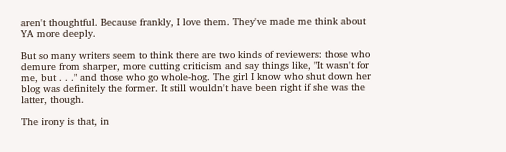aren't thoughtful. Because frankly, I love them. They've made me think about YA more deeply.

But so many writers seem to think there are two kinds of reviewers: those who demure from sharper, more cutting criticism and say things like, "It wasn't for me, but . . ." and those who go whole-hog. The girl I know who shut down her blog was definitely the former. It still wouldn't have been right if she was the latter, though.

The irony is that, in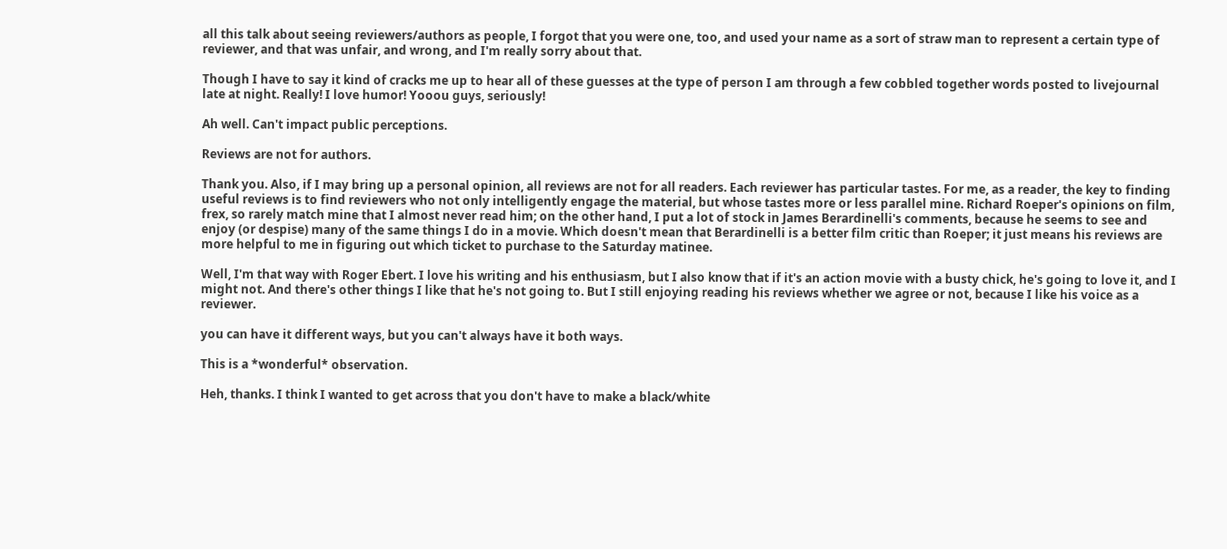all this talk about seeing reviewers/authors as people, I forgot that you were one, too, and used your name as a sort of straw man to represent a certain type of reviewer, and that was unfair, and wrong, and I'm really sorry about that.

Though I have to say it kind of cracks me up to hear all of these guesses at the type of person I am through a few cobbled together words posted to livejournal late at night. Really! I love humor! Yooou guys, seriously!

Ah well. Can't impact public perceptions.

Reviews are not for authors.

Thank you. Also, if I may bring up a personal opinion, all reviews are not for all readers. Each reviewer has particular tastes. For me, as a reader, the key to finding useful reviews is to find reviewers who not only intelligently engage the material, but whose tastes more or less parallel mine. Richard Roeper's opinions on film, frex, so rarely match mine that I almost never read him; on the other hand, I put a lot of stock in James Berardinelli's comments, because he seems to see and enjoy (or despise) many of the same things I do in a movie. Which doesn't mean that Berardinelli is a better film critic than Roeper; it just means his reviews are more helpful to me in figuring out which ticket to purchase to the Saturday matinee.

Well, I'm that way with Roger Ebert. I love his writing and his enthusiasm, but I also know that if it's an action movie with a busty chick, he's going to love it, and I might not. And there's other things I like that he's not going to. But I still enjoying reading his reviews whether we agree or not, because I like his voice as a reviewer.

you can have it different ways, but you can't always have it both ways.

This is a *wonderful* observation.

Heh, thanks. I think I wanted to get across that you don't have to make a black/white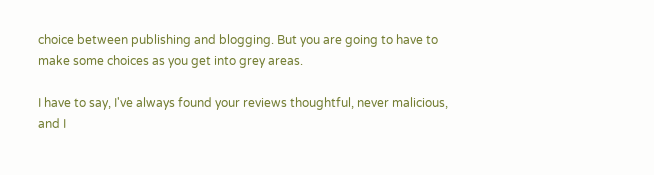choice between publishing and blogging. But you are going to have to make some choices as you get into grey areas.

I have to say, I've always found your reviews thoughtful, never malicious, and I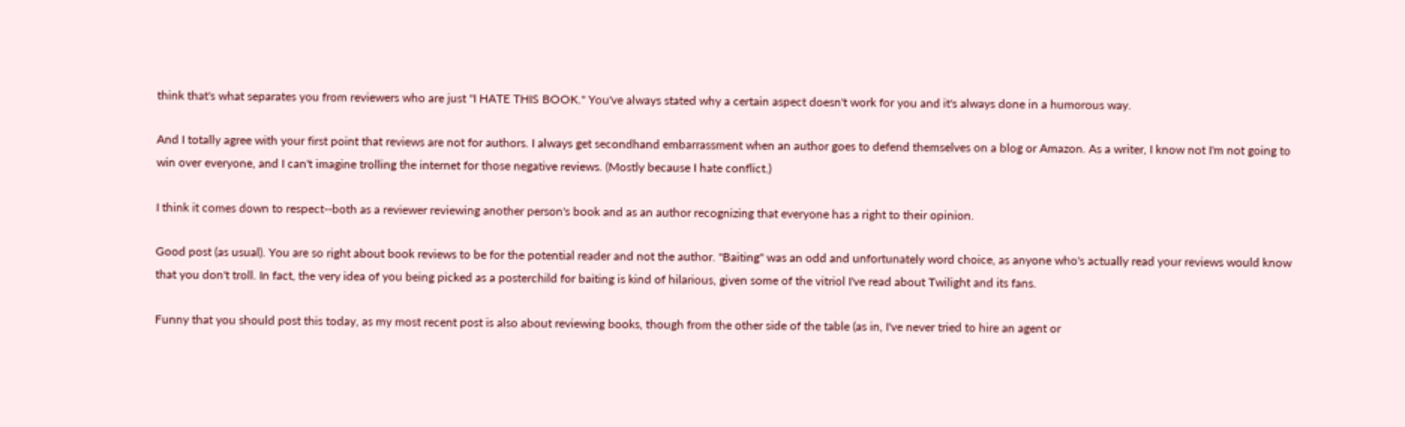think that's what separates you from reviewers who are just "I HATE THIS BOOK." You've always stated why a certain aspect doesn't work for you and it's always done in a humorous way.

And I totally agree with your first point that reviews are not for authors. I always get secondhand embarrassment when an author goes to defend themselves on a blog or Amazon. As a writer, I know not I'm not going to win over everyone, and I can't imagine trolling the internet for those negative reviews. (Mostly because I hate conflict.)

I think it comes down to respect--both as a reviewer reviewing another person's book and as an author recognizing that everyone has a right to their opinion.

Good post (as usual). You are so right about book reviews to be for the potential reader and not the author. "Baiting" was an odd and unfortunately word choice, as anyone who's actually read your reviews would know that you don't troll. In fact, the very idea of you being picked as a posterchild for baiting is kind of hilarious, given some of the vitriol I've read about Twilight and its fans.

Funny that you should post this today, as my most recent post is also about reviewing books, though from the other side of the table (as in, I've never tried to hire an agent or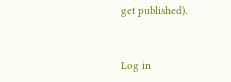get published).


Log in